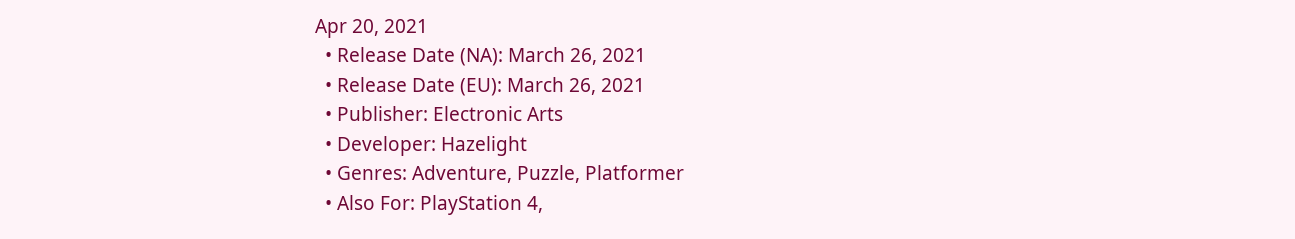Apr 20, 2021
  • Release Date (NA): March 26, 2021
  • Release Date (EU): March 26, 2021
  • Publisher: Electronic Arts
  • Developer: Hazelight
  • Genres: Adventure, Puzzle, Platformer
  • Also For: PlayStation 4,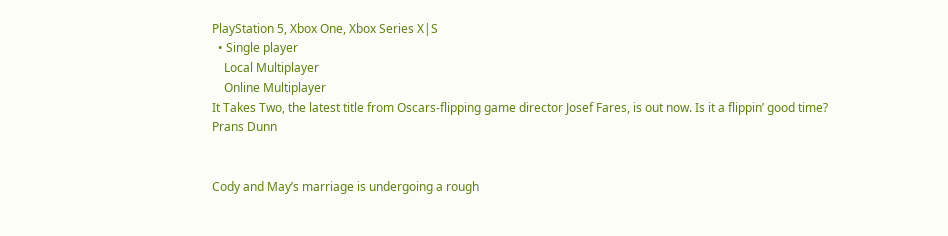PlayStation 5, Xbox One, Xbox Series X|S
  • Single player
    Local Multiplayer
    Online Multiplayer
It Takes Two, the latest title from Oscars-flipping game director Josef Fares, is out now. Is it a flippin’ good time?
Prans Dunn


Cody and May’s marriage is undergoing a rough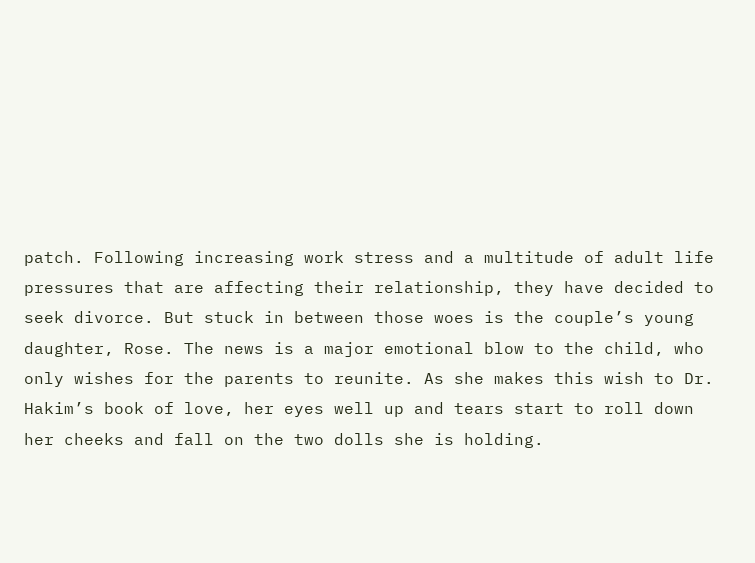patch. Following increasing work stress and a multitude of adult life pressures that are affecting their relationship, they have decided to seek divorce. But stuck in between those woes is the couple’s young daughter, Rose. The news is a major emotional blow to the child, who only wishes for the parents to reunite. As she makes this wish to Dr. Hakim’s book of love, her eyes well up and tears start to roll down her cheeks and fall on the two dolls she is holding.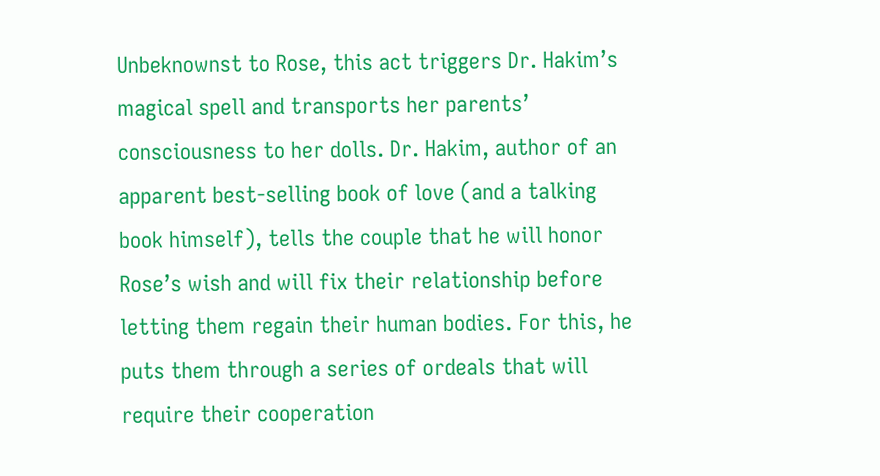Unbeknownst to Rose, this act triggers Dr. Hakim’s magical spell and transports her parents’ consciousness to her dolls. Dr. Hakim, author of an apparent best-selling book of love (and a talking book himself), tells the couple that he will honor Rose’s wish and will fix their relationship before letting them regain their human bodies. For this, he puts them through a series of ordeals that will require their cooperation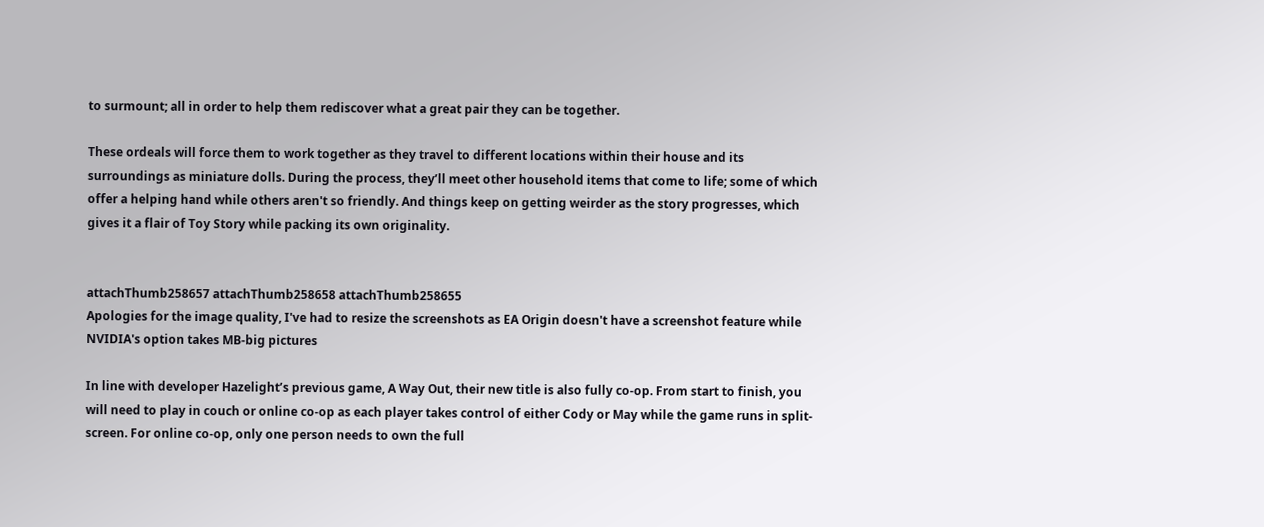to surmount; all in order to help them rediscover what a great pair they can be together.

These ordeals will force them to work together as they travel to different locations within their house and its surroundings as miniature dolls. During the process, they’ll meet other household items that come to life; some of which offer a helping hand while others aren't so friendly. And things keep on getting weirder as the story progresses, which gives it a flair of Toy Story while packing its own originality.


attachThumb258657 attachThumb258658 attachThumb258655
Apologies for the image quality, I've had to resize the screenshots as EA Origin doesn't have a screenshot feature while NVIDIA's option takes MB-big pictures

In line with developer Hazelight’s previous game, A Way Out, their new title is also fully co-op. From start to finish, you will need to play in couch or online co-op as each player takes control of either Cody or May while the game runs in split-screen. For online co-op, only one person needs to own the full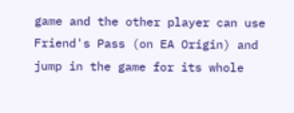game and the other player can use Friend's Pass (on EA Origin) and jump in the game for its whole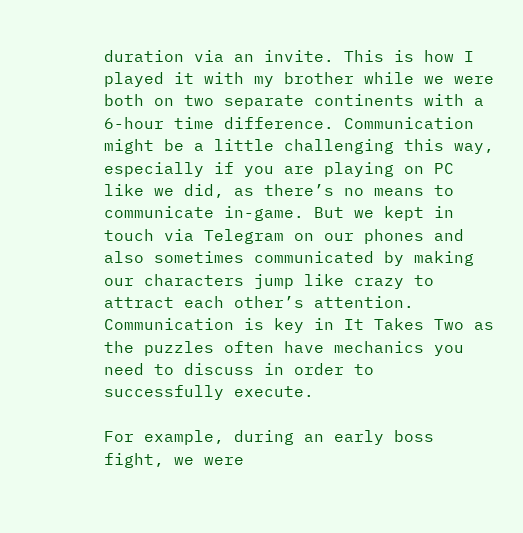duration via an invite. This is how I played it with my brother while we were both on two separate continents with a 6-hour time difference. Communication might be a little challenging this way, especially if you are playing on PC like we did, as there’s no means to communicate in-game. But we kept in touch via Telegram on our phones and also sometimes communicated by making our characters jump like crazy to attract each other’s attention. Communication is key in It Takes Two as the puzzles often have mechanics you need to discuss in order to successfully execute.

For example, during an early boss fight, we were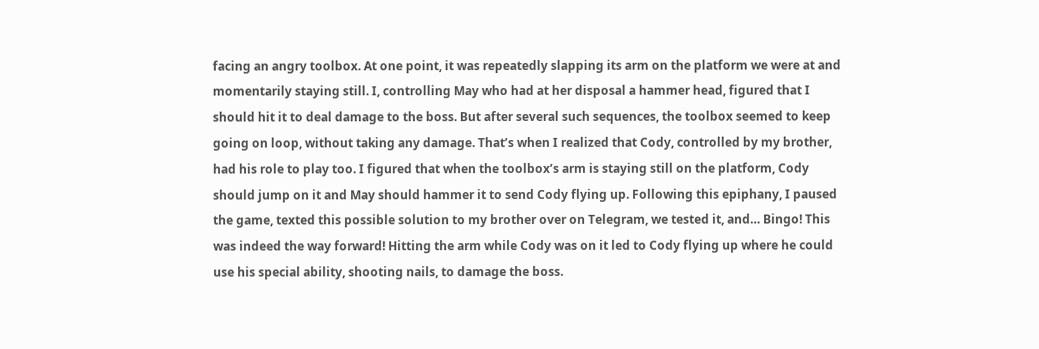facing an angry toolbox. At one point, it was repeatedly slapping its arm on the platform we were at and momentarily staying still. I, controlling May who had at her disposal a hammer head, figured that I should hit it to deal damage to the boss. But after several such sequences, the toolbox seemed to keep going on loop, without taking any damage. That’s when I realized that Cody, controlled by my brother, had his role to play too. I figured that when the toolbox’s arm is staying still on the platform, Cody should jump on it and May should hammer it to send Cody flying up. Following this epiphany, I paused the game, texted this possible solution to my brother over on Telegram, we tested it, and… Bingo! This was indeed the way forward! Hitting the arm while Cody was on it led to Cody flying up where he could use his special ability, shooting nails, to damage the boss.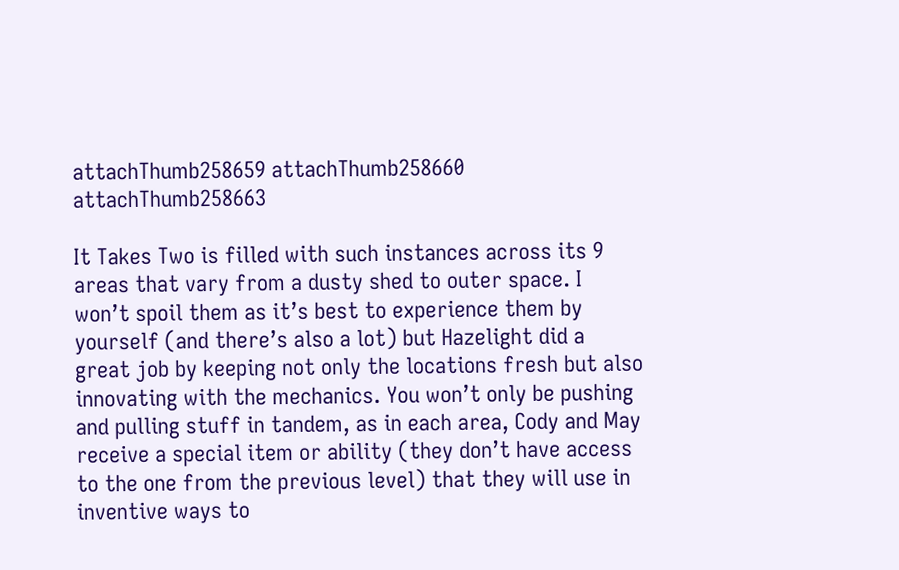attachThumb258659 attachThumb258660 attachThumb258663

It Takes Two is filled with such instances across its 9 areas that vary from a dusty shed to outer space. I won’t spoil them as it’s best to experience them by yourself (and there’s also a lot) but Hazelight did a great job by keeping not only the locations fresh but also innovating with the mechanics. You won’t only be pushing and pulling stuff in tandem, as in each area, Cody and May receive a special item or ability (they don’t have access to the one from the previous level) that they will use in inventive ways to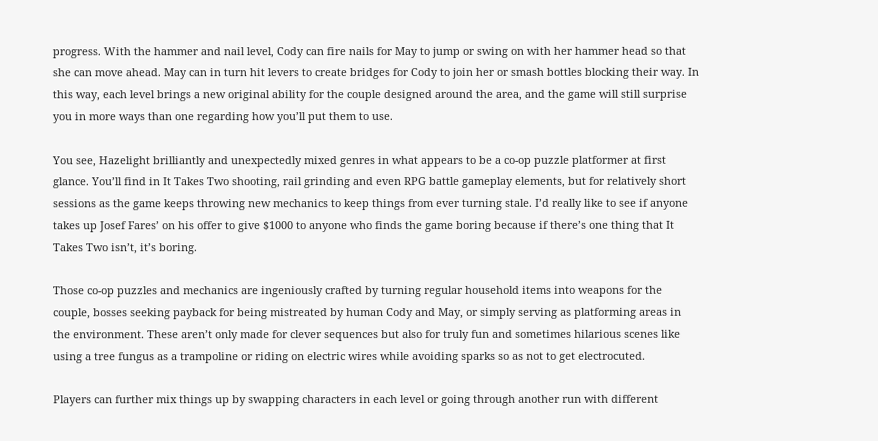progress. With the hammer and nail level, Cody can fire nails for May to jump or swing on with her hammer head so that she can move ahead. May can in turn hit levers to create bridges for Cody to join her or smash bottles blocking their way. In this way, each level brings a new original ability for the couple designed around the area, and the game will still surprise you in more ways than one regarding how you’ll put them to use.

You see, Hazelight brilliantly and unexpectedly mixed genres in what appears to be a co-op puzzle platformer at first glance. You’ll find in It Takes Two shooting, rail grinding and even RPG battle gameplay elements, but for relatively short sessions as the game keeps throwing new mechanics to keep things from ever turning stale. I’d really like to see if anyone takes up Josef Fares’ on his offer to give $1000 to anyone who finds the game boring because if there’s one thing that It Takes Two isn’t, it’s boring.

Those co-op puzzles and mechanics are ingeniously crafted by turning regular household items into weapons for the couple, bosses seeking payback for being mistreated by human Cody and May, or simply serving as platforming areas in the environment. These aren’t only made for clever sequences but also for truly fun and sometimes hilarious scenes like using a tree fungus as a trampoline or riding on electric wires while avoiding sparks so as not to get electrocuted.

Players can further mix things up by swapping characters in each level or going through another run with different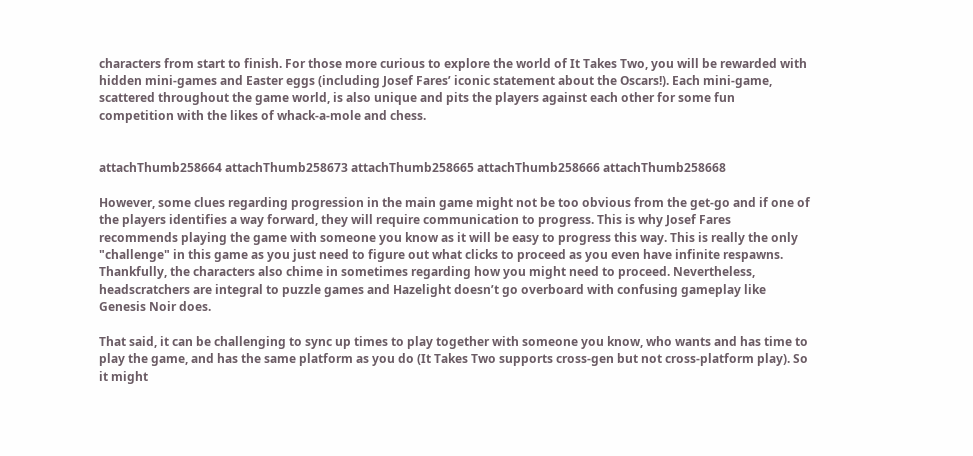characters from start to finish. For those more curious to explore the world of It Takes Two, you will be rewarded with hidden mini-games and Easter eggs (including Josef Fares’ iconic statement about the Oscars!). Each mini-game, scattered throughout the game world, is also unique and pits the players against each other for some fun competition with the likes of whack-a-mole and chess.


attachThumb258664 attachThumb258673 attachThumb258665 attachThumb258666 attachThumb258668

However, some clues regarding progression in the main game might not be too obvious from the get-go and if one of the players identifies a way forward, they will require communication to progress. This is why Josef Fares recommends playing the game with someone you know as it will be easy to progress this way. This is really the only "challenge" in this game as you just need to figure out what clicks to proceed as you even have infinite respawns. Thankfully, the characters also chime in sometimes regarding how you might need to proceed. Nevertheless, headscratchers are integral to puzzle games and Hazelight doesn’t go overboard with confusing gameplay like Genesis Noir does.

That said, it can be challenging to sync up times to play together with someone you know, who wants and has time to play the game, and has the same platform as you do (It Takes Two supports cross-gen but not cross-platform play). So it might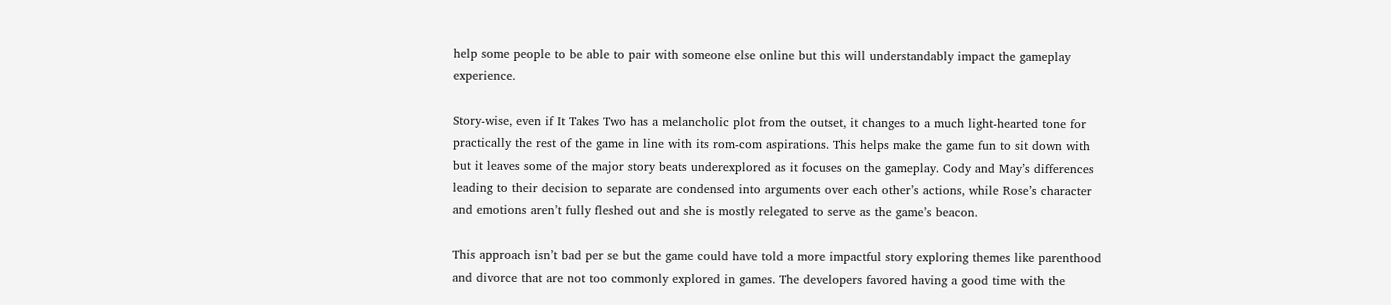help some people to be able to pair with someone else online but this will understandably impact the gameplay experience.

Story-wise, even if It Takes Two has a melancholic plot from the outset, it changes to a much light-hearted tone for practically the rest of the game in line with its rom-com aspirations. This helps make the game fun to sit down with but it leaves some of the major story beats underexplored as it focuses on the gameplay. Cody and May’s differences leading to their decision to separate are condensed into arguments over each other’s actions, while Rose’s character and emotions aren’t fully fleshed out and she is mostly relegated to serve as the game’s beacon.

This approach isn’t bad per se but the game could have told a more impactful story exploring themes like parenthood and divorce that are not too commonly explored in games. The developers favored having a good time with the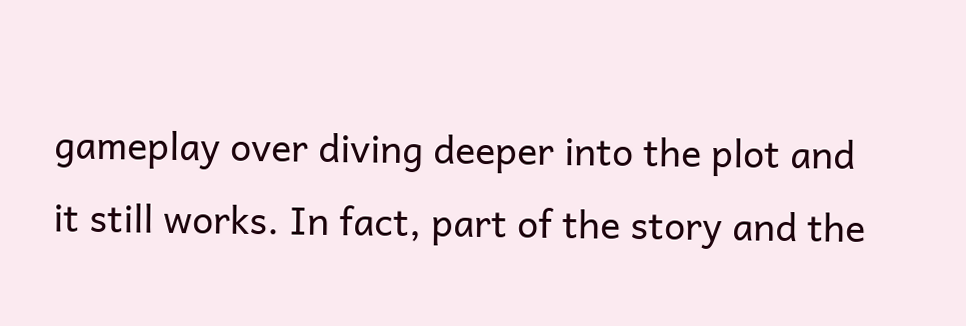gameplay over diving deeper into the plot and it still works. In fact, part of the story and the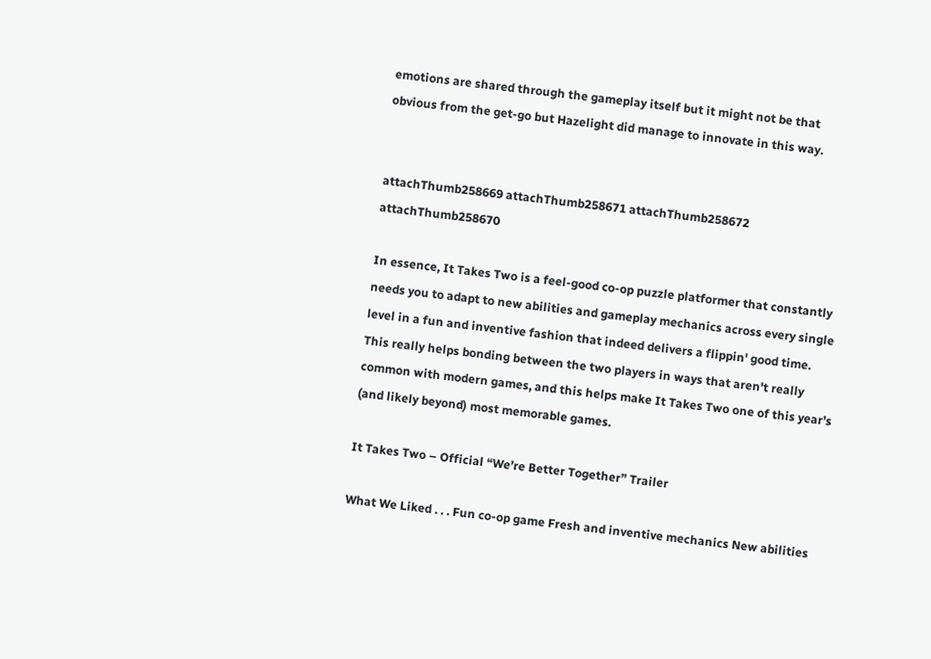emotions are shared through the gameplay itself but it might not be that obvious from the get-go but Hazelight did manage to innovate in this way.


attachThumb258669 attachThumb258671 attachThumb258672 attachThumb258670

In essence, It Takes Two is a feel-good co-op puzzle platformer that constantly needs you to adapt to new abilities and gameplay mechanics across every single level in a fun and inventive fashion that indeed delivers a flippin' good time. This really helps bonding between the two players in ways that aren't really common with modern games, and this helps make It Takes Two one of this year’s (and likely beyond) most memorable games.

It Takes Two – Official “We’re Better Together” Trailer

What We Liked . . . Fun co-op game Fresh and inventive mechanics New abilities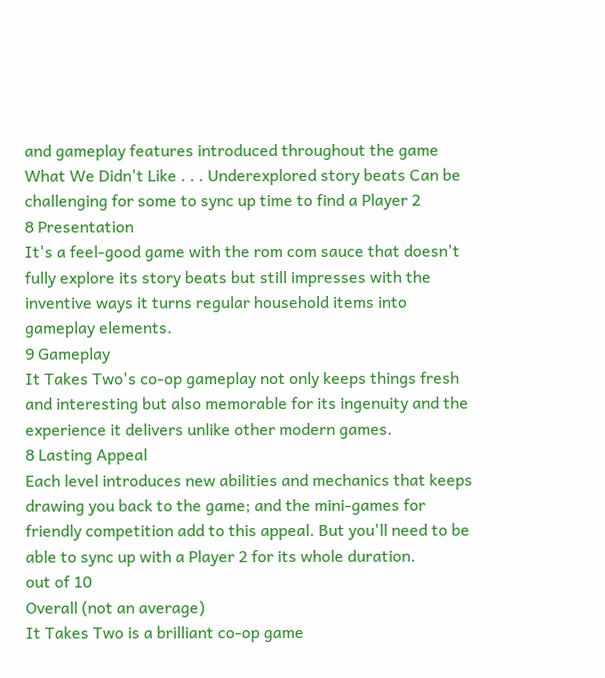and gameplay features introduced throughout the game What We Didn't Like . . . Underexplored story beats Can be challenging for some to sync up time to find a Player 2
8 Presentation
It's a feel-good game with the rom com sauce that doesn't fully explore its story beats but still impresses with the inventive ways it turns regular household items into gameplay elements.
9 Gameplay
It Takes Two's co-op gameplay not only keeps things fresh and interesting but also memorable for its ingenuity and the experience it delivers unlike other modern games.
8 Lasting Appeal
Each level introduces new abilities and mechanics that keeps drawing you back to the game; and the mini-games for friendly competition add to this appeal. But you'll need to be able to sync up with a Player 2 for its whole duration.
out of 10
Overall (not an average)
It Takes Two is a brilliant co-op game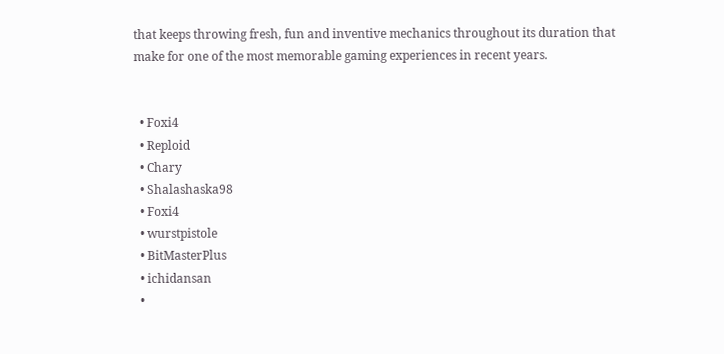that keeps throwing fresh, fun and inventive mechanics throughout its duration that make for one of the most memorable gaming experiences in recent years.


  • Foxi4
  • Reploid
  • Chary
  • Shalashaska98
  • Foxi4
  • wurstpistole
  • BitMasterPlus
  • ichidansan
  •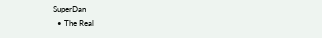SuperDan
  • The Real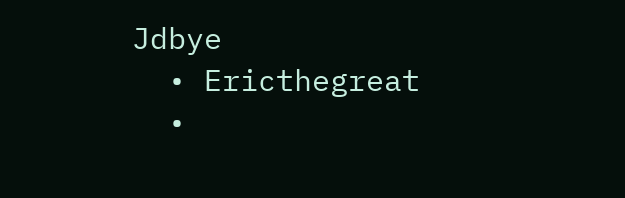Jdbye
  • Ericthegreat
  •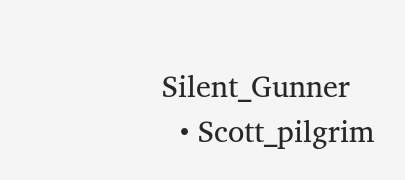Silent_Gunner
  • Scott_pilgrim